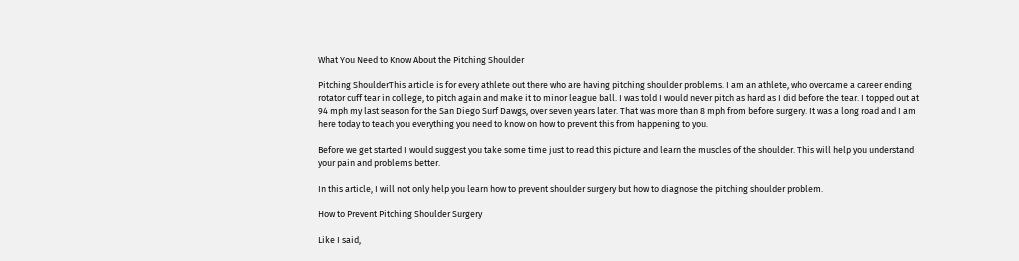What You Need to Know About the Pitching Shoulder

Pitching ShoulderThis article is for every athlete out there who are having pitching shoulder problems. I am an athlete, who overcame a career ending rotator cuff tear in college, to pitch again and make it to minor league ball. I was told I would never pitch as hard as I did before the tear. I topped out at 94 mph my last season for the San Diego Surf Dawgs, over seven years later. That was more than 8 mph from before surgery. It was a long road and I am here today to teach you everything you need to know on how to prevent this from happening to you.

Before we get started I would suggest you take some time just to read this picture and learn the muscles of the shoulder. This will help you understand your pain and problems better.

In this article, I will not only help you learn how to prevent shoulder surgery but how to diagnose the pitching shoulder problem.

How to Prevent Pitching Shoulder Surgery

Like I said,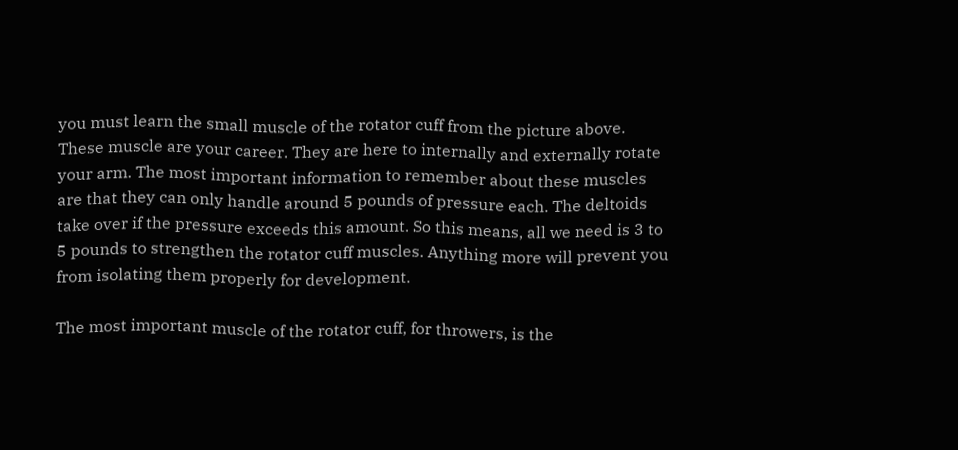you must learn the small muscle of the rotator cuff from the picture above. These muscle are your career. They are here to internally and externally rotate your arm. The most important information to remember about these muscles are that they can only handle around 5 pounds of pressure each. The deltoids take over if the pressure exceeds this amount. So this means, all we need is 3 to 5 pounds to strengthen the rotator cuff muscles. Anything more will prevent you from isolating them properly for development.

The most important muscle of the rotator cuff, for throwers, is the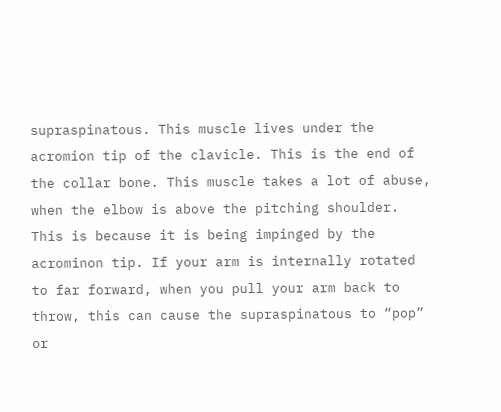supraspinatous. This muscle lives under the acromion tip of the clavicle. This is the end of the collar bone. This muscle takes a lot of abuse, when the elbow is above the pitching shoulder. This is because it is being impinged by the acrominon tip. If your arm is internally rotated to far forward, when you pull your arm back to throw, this can cause the supraspinatous to “pop” or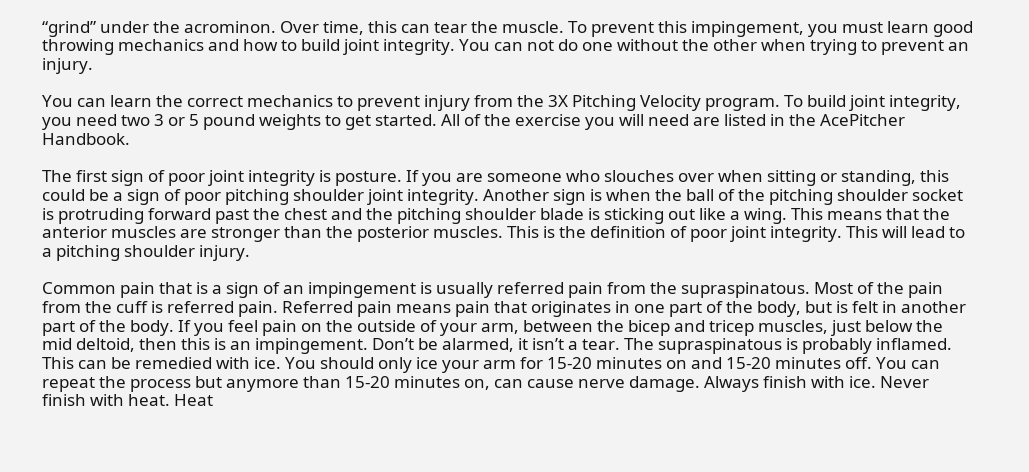“grind” under the acrominon. Over time, this can tear the muscle. To prevent this impingement, you must learn good throwing mechanics and how to build joint integrity. You can not do one without the other when trying to prevent an injury.

You can learn the correct mechanics to prevent injury from the 3X Pitching Velocity program. To build joint integrity, you need two 3 or 5 pound weights to get started. All of the exercise you will need are listed in the AcePitcher Handbook.

The first sign of poor joint integrity is posture. If you are someone who slouches over when sitting or standing, this could be a sign of poor pitching shoulder joint integrity. Another sign is when the ball of the pitching shoulder socket is protruding forward past the chest and the pitching shoulder blade is sticking out like a wing. This means that the anterior muscles are stronger than the posterior muscles. This is the definition of poor joint integrity. This will lead to a pitching shoulder injury.

Common pain that is a sign of an impingement is usually referred pain from the supraspinatous. Most of the pain from the cuff is referred pain. Referred pain means pain that originates in one part of the body, but is felt in another part of the body. If you feel pain on the outside of your arm, between the bicep and tricep muscles, just below the mid deltoid, then this is an impingement. Don’t be alarmed, it isn’t a tear. The supraspinatous is probably inflamed. This can be remedied with ice. You should only ice your arm for 15-20 minutes on and 15-20 minutes off. You can repeat the process but anymore than 15-20 minutes on, can cause nerve damage. Always finish with ice. Never finish with heat. Heat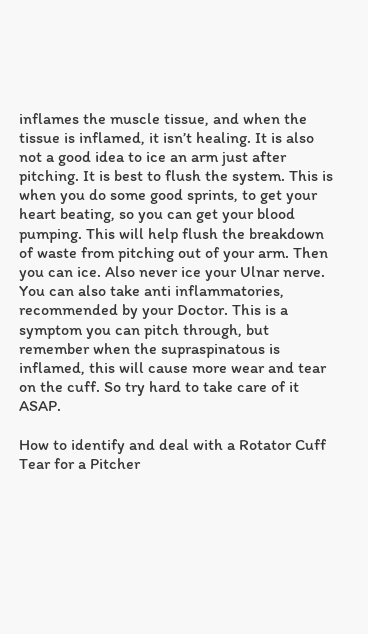inflames the muscle tissue, and when the tissue is inflamed, it isn’t healing. It is also not a good idea to ice an arm just after pitching. It is best to flush the system. This is when you do some good sprints, to get your heart beating, so you can get your blood pumping. This will help flush the breakdown of waste from pitching out of your arm. Then you can ice. Also never ice your Ulnar nerve. You can also take anti inflammatories, recommended by your Doctor. This is a symptom you can pitch through, but remember when the supraspinatous is inflamed, this will cause more wear and tear on the cuff. So try hard to take care of it ASAP.

How to identify and deal with a Rotator Cuff Tear for a Pitcher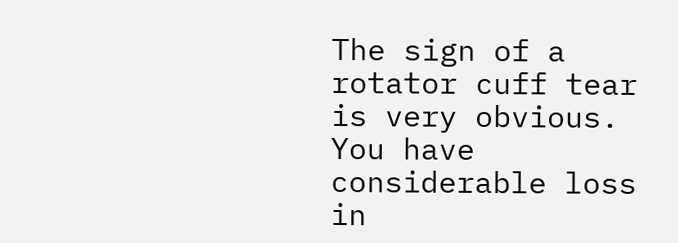The sign of a rotator cuff tear is very obvious. You have considerable loss in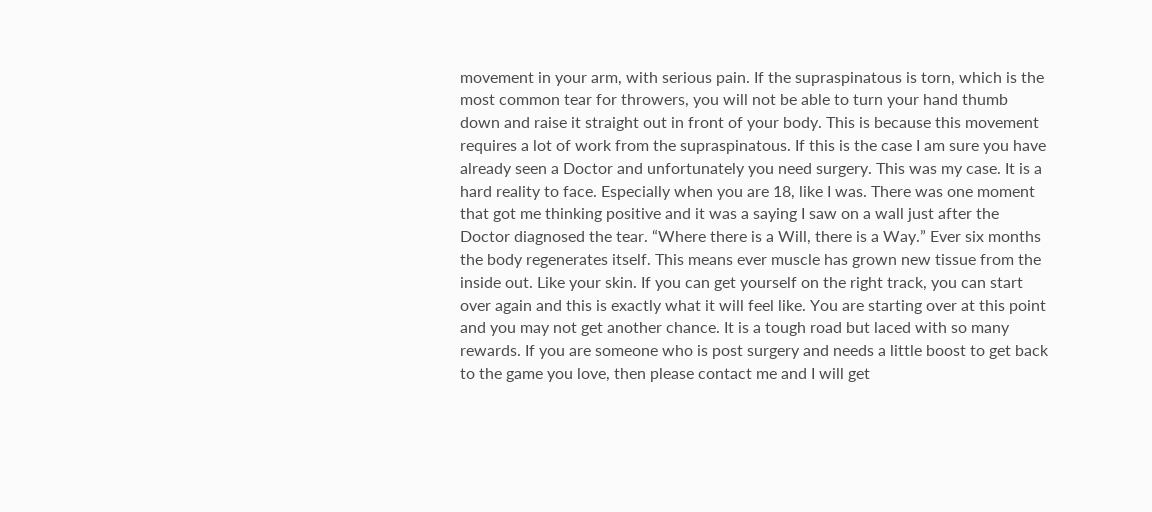movement in your arm, with serious pain. If the supraspinatous is torn, which is the most common tear for throwers, you will not be able to turn your hand thumb down and raise it straight out in front of your body. This is because this movement requires a lot of work from the supraspinatous. If this is the case I am sure you have already seen a Doctor and unfortunately you need surgery. This was my case. It is a hard reality to face. Especially when you are 18, like I was. There was one moment that got me thinking positive and it was a saying I saw on a wall just after the Doctor diagnosed the tear. “Where there is a Will, there is a Way.” Ever six months the body regenerates itself. This means ever muscle has grown new tissue from the inside out. Like your skin. If you can get yourself on the right track, you can start over again and this is exactly what it will feel like. You are starting over at this point and you may not get another chance. It is a tough road but laced with so many rewards. If you are someone who is post surgery and needs a little boost to get back to the game you love, then please contact me and I will get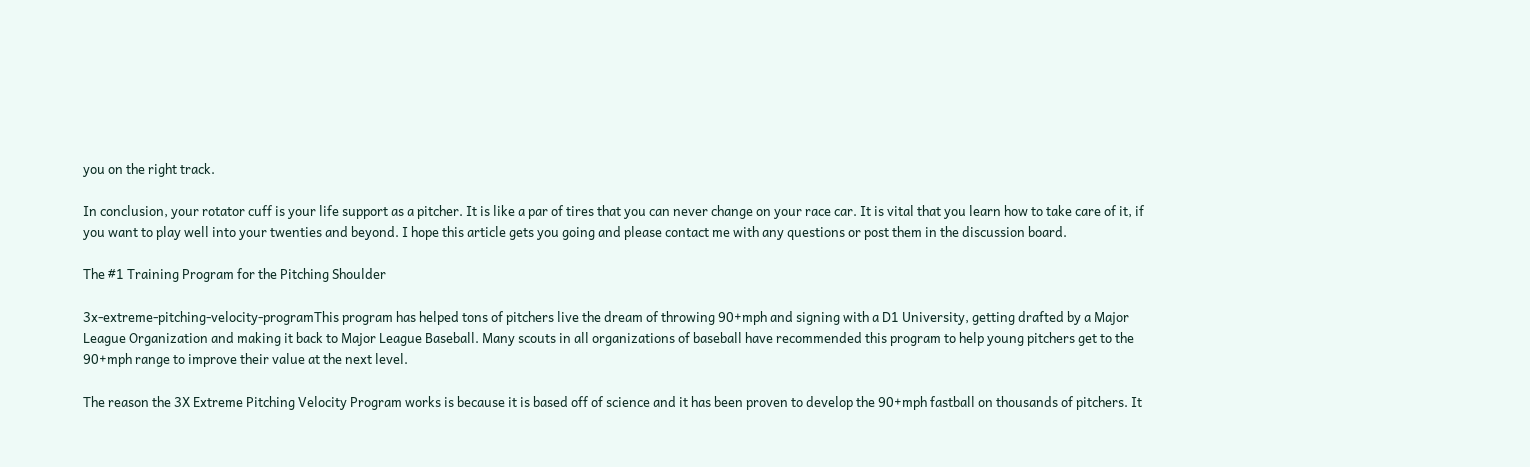you on the right track.

In conclusion, your rotator cuff is your life support as a pitcher. It is like a par of tires that you can never change on your race car. It is vital that you learn how to take care of it, if you want to play well into your twenties and beyond. I hope this article gets you going and please contact me with any questions or post them in the discussion board.

The #1 Training Program for the Pitching Shoulder

3x-extreme-pitching-velocity-programThis program has helped tons of pitchers live the dream of throwing 90+mph and signing with a D1 University, getting drafted by a Major League Organization and making it back to Major League Baseball. Many scouts in all organizations of baseball have recommended this program to help young pitchers get to the 90+mph range to improve their value at the next level.

The reason the 3X Extreme Pitching Velocity Program works is because it is based off of science and it has been proven to develop the 90+mph fastball on thousands of pitchers. It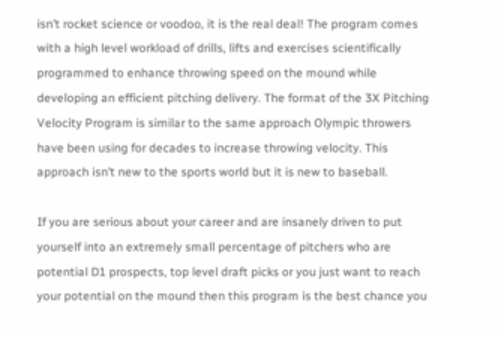isn’t rocket science or voodoo, it is the real deal! The program comes with a high level workload of drills, lifts and exercises scientifically programmed to enhance throwing speed on the mound while developing an efficient pitching delivery. The format of the 3X Pitching Velocity Program is similar to the same approach Olympic throwers have been using for decades to increase throwing velocity. This approach isn’t new to the sports world but it is new to baseball.

If you are serious about your career and are insanely driven to put yourself into an extremely small percentage of pitchers who are potential D1 prospects, top level draft picks or you just want to reach your potential on the mound then this program is the best chance you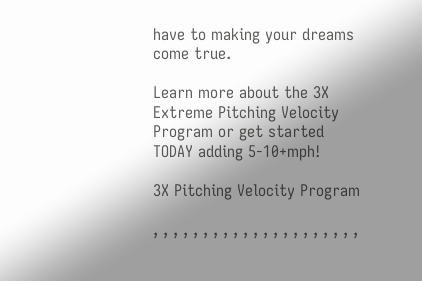have to making your dreams come true.

Learn more about the 3X Extreme Pitching Velocity Program or get started TODAY adding 5-10+mph!

3X Pitching Velocity Program

, , , , , , , , , , , , , , , , , , , , ,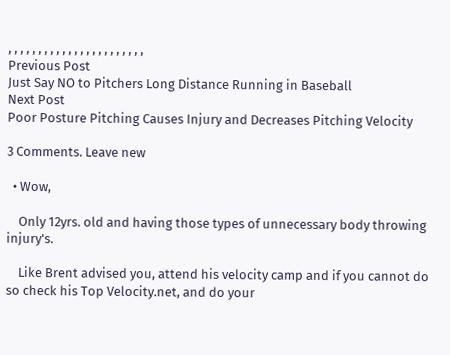, , , , , , , , , , , , , , , , , , , , , , ,
Previous Post
Just Say NO to Pitchers Long Distance Running in Baseball
Next Post
Poor Posture Pitching Causes Injury and Decreases Pitching Velocity

3 Comments. Leave new

  • Wow,

    Only 12yrs. old and having those types of unnecessary body throwing injury's.

    Like Brent advised you, attend his velocity camp and if you cannot do so check his Top Velocity.net, and do your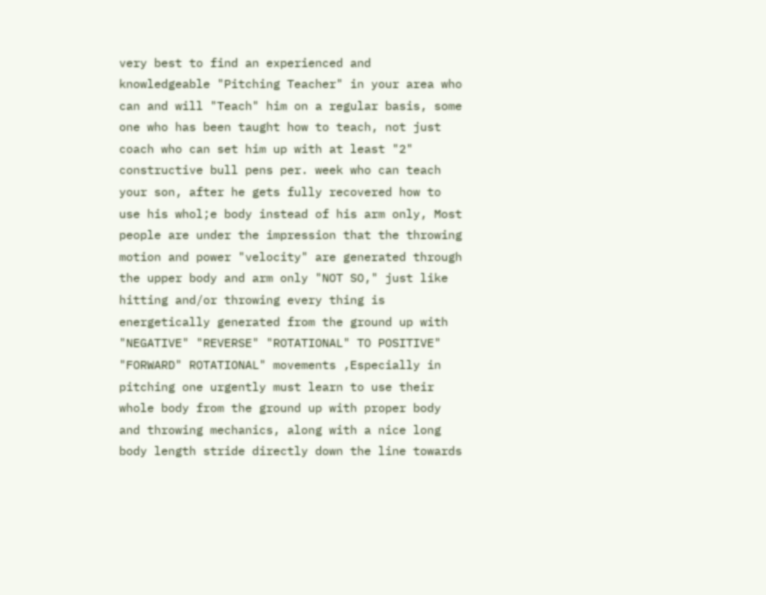very best to find an experienced and knowledgeable "Pitching Teacher" in your area who can and will "Teach" him on a regular basis, some one who has been taught how to teach, not just coach who can set him up with at least "2" constructive bull pens per. week who can teach your son, after he gets fully recovered how to use his whol;e body instead of his arm only, Most people are under the impression that the throwing motion and power "velocity" are generated through the upper body and arm only "NOT SO," just like hitting and/or throwing every thing is energetically generated from the ground up with "NEGATIVE" "REVERSE" "ROTATIONAL" TO POSITIVE" "FORWARD" ROTATIONAL" movements ,Especially in pitching one urgently must learn to use their whole body from the ground up with proper body and throwing mechanics, along with a nice long body length stride directly down the line towards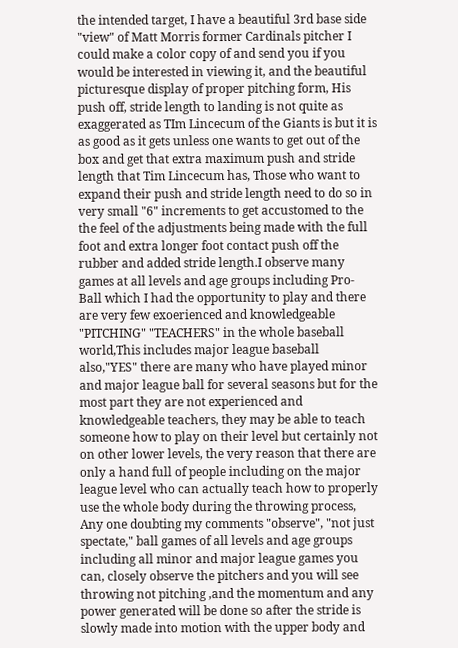the intended target, I have a beautiful 3rd base side "view" of Matt Morris former Cardinals pitcher I could make a color copy of and send you if you would be interested in viewing it, and the beautiful picturesque display of proper pitching form, His push off, stride length to landing is not quite as exaggerated as TIm Lincecum of the Giants is but it is as good as it gets unless one wants to get out of the box and get that extra maximum push and stride length that Tim Lincecum has, Those who want to expand their push and stride length need to do so in very small "6" increments to get accustomed to the the feel of the adjustments being made with the full foot and extra longer foot contact push off the rubber and added stride length.I observe many games at all levels and age groups including Pro- Ball which I had the opportunity to play and there are very few exoerienced and knowledgeable "PITCHING" "TEACHERS" in the whole baseball world,This includes major league baseball also,"YES" there are many who have played minor and major league ball for several seasons but for the most part they are not experienced and knowledgeable teachers, they may be able to teach someone how to play on their level but certainly not on other lower levels, the very reason that there are only a hand full of people including on the major league level who can actually teach how to properly use the whole body during the throwing process, Any one doubting my comments "observe", "not just spectate," ball games of all levels and age groups including all minor and major league games you can, closely observe the pitchers and you will see throwing not pitching ,and the momentum and any power generated will be done so after the stride is slowly made into motion with the upper body and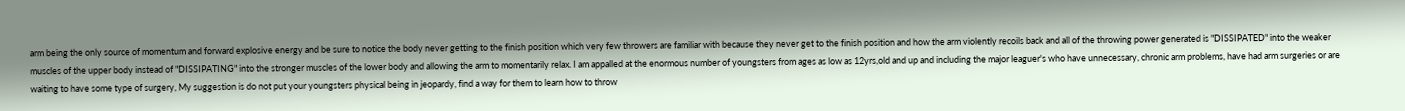arm being the only source of momentum and forward explosive energy and be sure to notice the body never getting to the finish position which very few throwers are familiar with because they never get to the finish position and how the arm violently recoils back and all of the throwing power generated is "DISSIPATED" into the weaker muscles of the upper body instead of "DISSIPATING" into the stronger muscles of the lower body and allowing the arm to momentarily relax. I am appalled at the enormous number of youngsters from ages as low as 12yrs,old and up and including the major leaguer's who have unnecessary, chronic arm problems, have had arm surgeries or are waiting to have some type of surgery, My suggestion is do not put your youngsters physical being in jeopardy, find a way for them to learn how to throw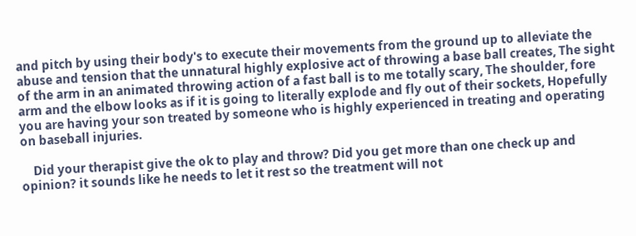and pitch by using their body's to execute their movements from the ground up to alleviate the abuse and tension that the unnatural highly explosive act of throwing a base ball creates, The sight of the arm in an animated throwing action of a fast ball is to me totally scary, The shoulder, fore arm and the elbow looks as if it is going to literally explode and fly out of their sockets, Hopefully you are having your son treated by someone who is highly experienced in treating and operating on baseball injuries.

    Did your therapist give the ok to play and throw? Did you get more than one check up and opinion? it sounds like he needs to let it rest so the treatment will not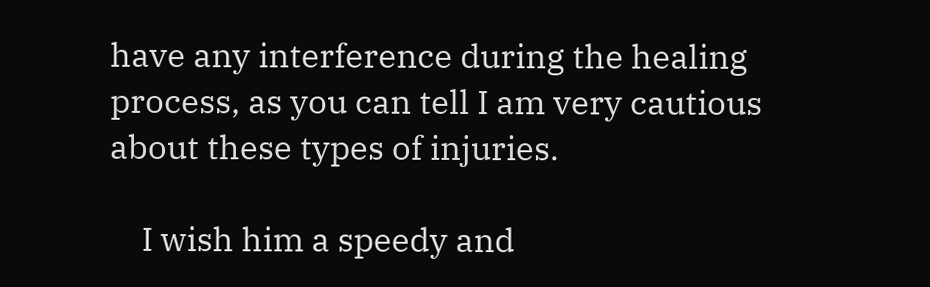have any interference during the healing process, as you can tell I am very cautious about these types of injuries.

    I wish him a speedy and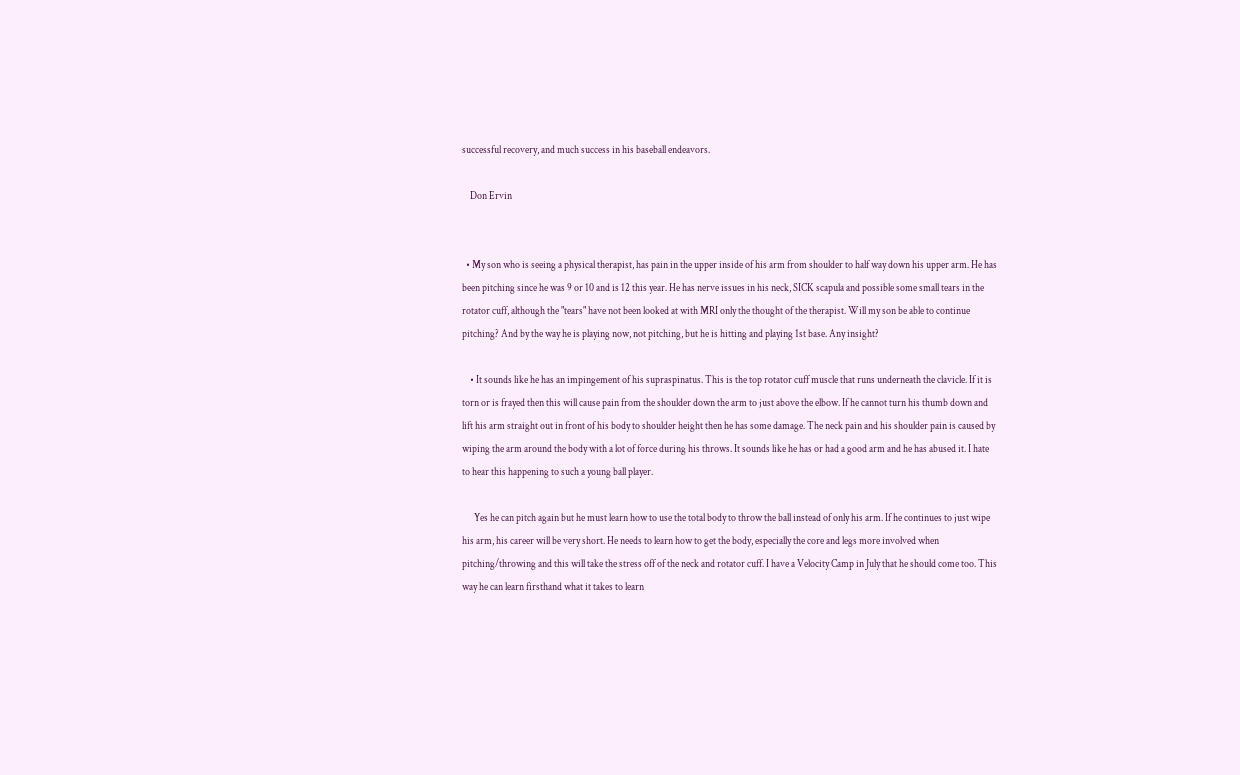successful recovery, and much success in his baseball endeavors.

    Don Ervin


  • My son who is seeing a physical therapist, has pain in the upper inside of his arm from shoulder to half way down his upper arm. He has been pitching since he was 9 or 10 and is 12 this year. He has nerve issues in his neck, SICK scapula and possible some small tears in the rotator cuff, although the "tears" have not been looked at with MRI only the thought of the therapist. Will my son be able to continue pitching? And by the way he is playing now, not pitching, but he is hitting and playing 1st base. Any insight?

    • It sounds like he has an impingement of his supraspinatus. This is the top rotator cuff muscle that runs underneath the clavicle. If it is torn or is frayed then this will cause pain from the shoulder down the arm to just above the elbow. If he cannot turn his thumb down and lift his arm straight out in front of his body to shoulder height then he has some damage. The neck pain and his shoulder pain is caused by wiping the arm around the body with a lot of force during his throws. It sounds like he has or had a good arm and he has abused it. I hate to hear this happening to such a young ball player.

      Yes he can pitch again but he must learn how to use the total body to throw the ball instead of only his arm. If he continues to just wipe his arm, his career will be very short. He needs to learn how to get the body, especially the core and legs more involved when pitching/throwing and this will take the stress off of the neck and rotator cuff. I have a Velocity Camp in July that he should come too. This way he can learn firsthand what it takes to learn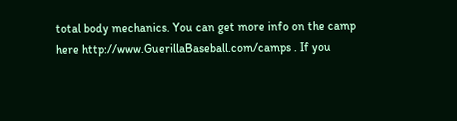total body mechanics. You can get more info on the camp here http://www.GuerillaBaseball.com/camps . If you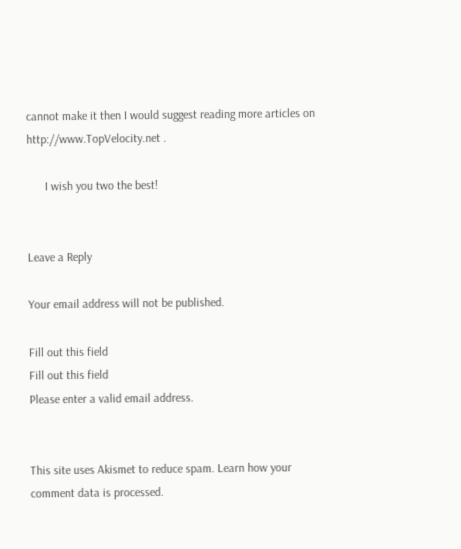cannot make it then I would suggest reading more articles on http://www.TopVelocity.net .

      I wish you two the best!


Leave a Reply

Your email address will not be published.

Fill out this field
Fill out this field
Please enter a valid email address.


This site uses Akismet to reduce spam. Learn how your comment data is processed.